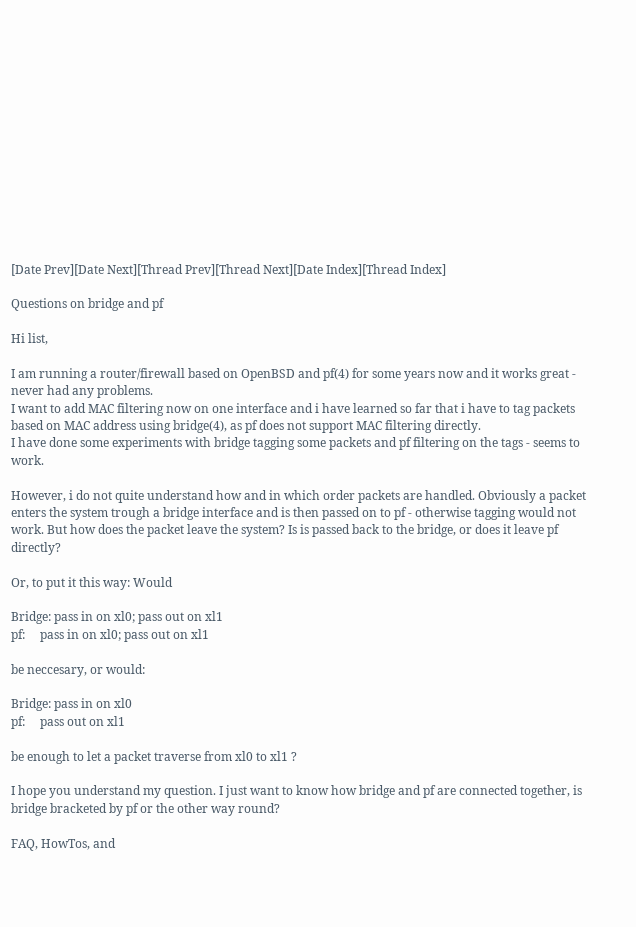[Date Prev][Date Next][Thread Prev][Thread Next][Date Index][Thread Index]

Questions on bridge and pf

Hi list,

I am running a router/firewall based on OpenBSD and pf(4) for some years now and it works great - never had any problems.
I want to add MAC filtering now on one interface and i have learned so far that i have to tag packets based on MAC address using bridge(4), as pf does not support MAC filtering directly.
I have done some experiments with bridge tagging some packets and pf filtering on the tags - seems to work.

However, i do not quite understand how and in which order packets are handled. Obviously a packet enters the system trough a bridge interface and is then passed on to pf - otherwise tagging would not work. But how does the packet leave the system? Is is passed back to the bridge, or does it leave pf directly?

Or, to put it this way: Would

Bridge: pass in on xl0; pass out on xl1
pf:     pass in on xl0; pass out on xl1

be neccesary, or would:

Bridge: pass in on xl0
pf:     pass out on xl1

be enough to let a packet traverse from xl0 to xl1 ?

I hope you understand my question. I just want to know how bridge and pf are connected together, is bridge bracketed by pf or the other way round?

FAQ, HowTos, and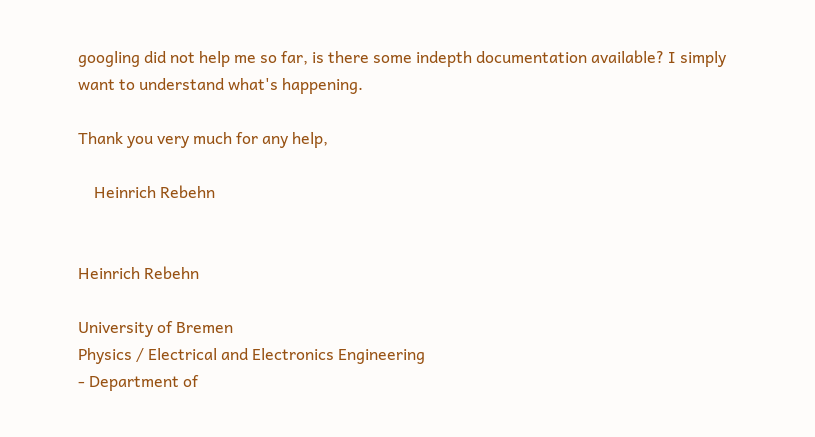googling did not help me so far, is there some indepth documentation available? I simply want to understand what's happening.

Thank you very much for any help,

    Heinrich Rebehn


Heinrich Rebehn

University of Bremen
Physics / Electrical and Electronics Engineering
- Department of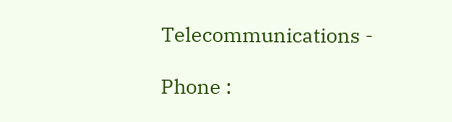Telecommunications -

Phone :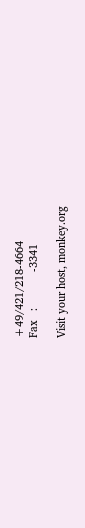+49/421/218-4664
Fax   :            -3341

Visit your host, monkey.org